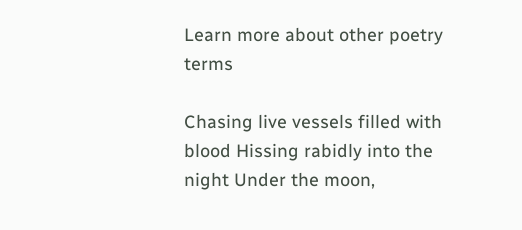Learn more about other poetry terms

Chasing live vessels filled with blood Hissing rabidly into the night Under the moon,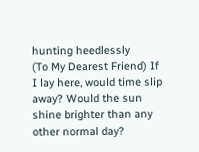hunting heedlessly
(To My Dearest Friend) If I lay here, would time slip away? Would the sun shine brighter than any other normal day?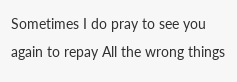Sometimes I do pray to see you again to repay All the wrong things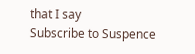that I say
Subscribe to Suspence